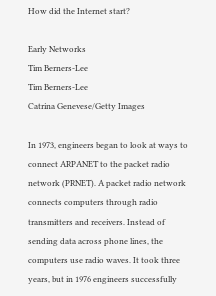How did the Internet start?

Early Networks
Tim Berners-Lee
Tim Berners-Lee
Catrina Genevese/Getty Images

In 1973, engineers began to look at ways to connect ARPANET to the packet radio network (PRNET). A packet radio network connects computers through radio transmitters and receivers. Instead of sending data across phone lines, the computers use radio waves. It took three years, but in 1976 engineers successfully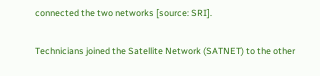connected the two networks [source: SRI].

Technicians joined the Satellite Network (SATNET) to the other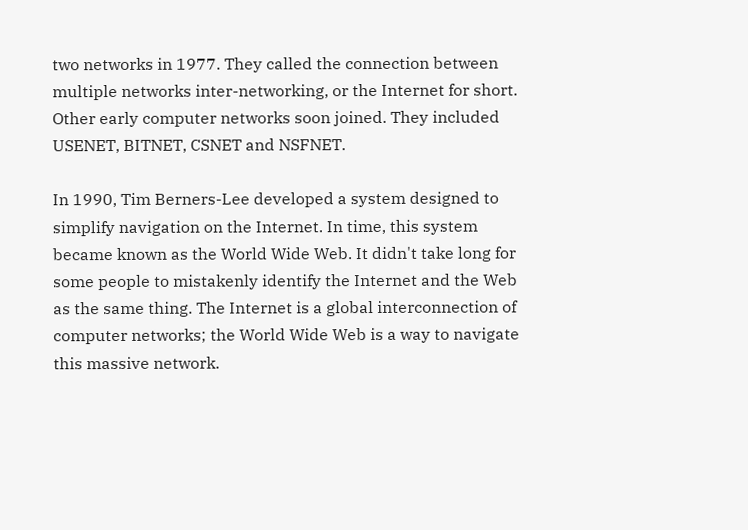two networks in 1977. They called the connection between multiple networks inter-networking, or the Internet for short. Other early computer networks soon joined. They included USENET, BITNET, CSNET and NSFNET.

In 1990, Tim Berners-Lee developed a system designed to simplify navigation on the Internet. In time, this system became known as the World Wide Web. It didn't take long for some people to mistakenly identify the Internet and the Web as the same thing. The Internet is a global interconnection of computer networks; the World Wide Web is a way to navigate this massive network.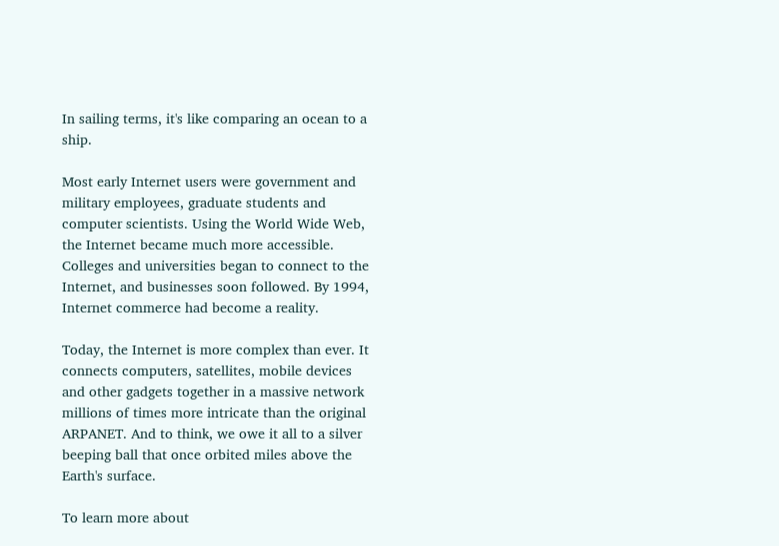In sailing terms, it's like comparing an ocean to a ship.

Most early Internet users were government and military employees, graduate students and computer scientists. Using the World Wide Web, the Internet became much more accessible. Colleges and universities began to connect to the Internet, and businesses soon followed. By 1994, Internet commerce had become a reality.

Today, the Internet is more complex than ever. It connects computers, satellites, mobile devices and other gadgets together in a massive network millions of times more intricate than the original ARPANET. And to think, we owe it all to a silver beeping ball that once orbited miles above the Earth's surface.

To learn more about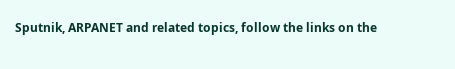Sputnik, ARPANET and related topics, follow the links on the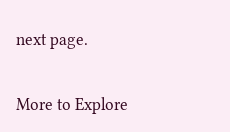next page.

More to Explore